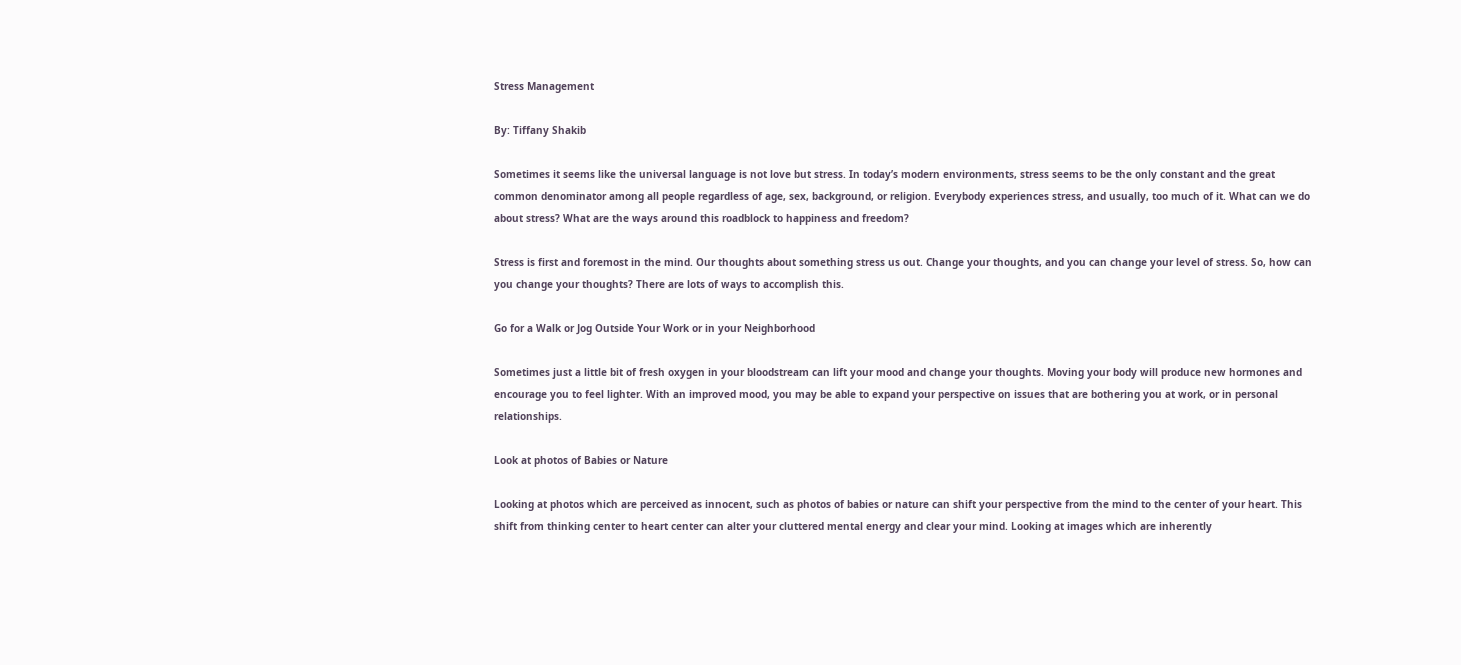Stress Management

By: Tiffany Shakib

Sometimes it seems like the universal language is not love but stress. In today’s modern environments, stress seems to be the only constant and the great common denominator among all people regardless of age, sex, background, or religion. Everybody experiences stress, and usually, too much of it. What can we do about stress? What are the ways around this roadblock to happiness and freedom?

Stress is first and foremost in the mind. Our thoughts about something stress us out. Change your thoughts, and you can change your level of stress. So, how can you change your thoughts? There are lots of ways to accomplish this.

Go for a Walk or Jog Outside Your Work or in your Neighborhood

Sometimes just a little bit of fresh oxygen in your bloodstream can lift your mood and change your thoughts. Moving your body will produce new hormones and encourage you to feel lighter. With an improved mood, you may be able to expand your perspective on issues that are bothering you at work, or in personal relationships.

Look at photos of Babies or Nature

Looking at photos which are perceived as innocent, such as photos of babies or nature can shift your perspective from the mind to the center of your heart. This shift from thinking center to heart center can alter your cluttered mental energy and clear your mind. Looking at images which are inherently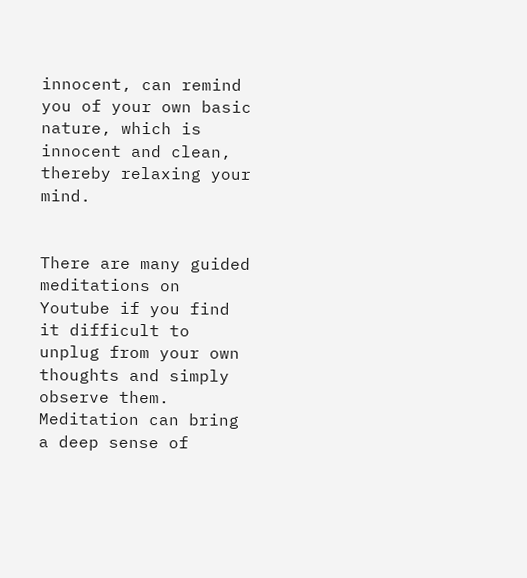innocent, can remind you of your own basic nature, which is innocent and clean, thereby relaxing your mind.


There are many guided meditations on Youtube if you find it difficult to unplug from your own thoughts and simply observe them. Meditation can bring a deep sense of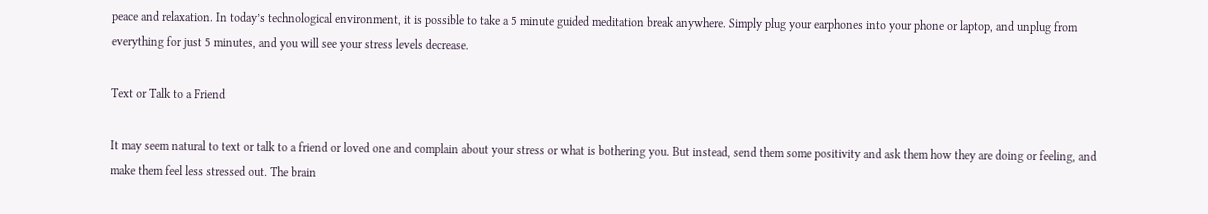peace and relaxation. In today’s technological environment, it is possible to take a 5 minute guided meditation break anywhere. Simply plug your earphones into your phone or laptop, and unplug from everything for just 5 minutes, and you will see your stress levels decrease.

Text or Talk to a Friend

It may seem natural to text or talk to a friend or loved one and complain about your stress or what is bothering you. But instead, send them some positivity and ask them how they are doing or feeling, and make them feel less stressed out. The brain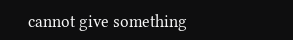cannot give something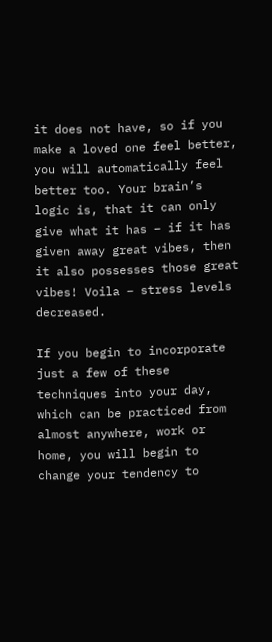it does not have, so if you make a loved one feel better, you will automatically feel better too. Your brain’s logic is, that it can only give what it has – if it has given away great vibes, then it also possesses those great vibes! Voila – stress levels decreased.

If you begin to incorporate just a few of these techniques into your day, which can be practiced from almost anywhere, work or home, you will begin to change your tendency to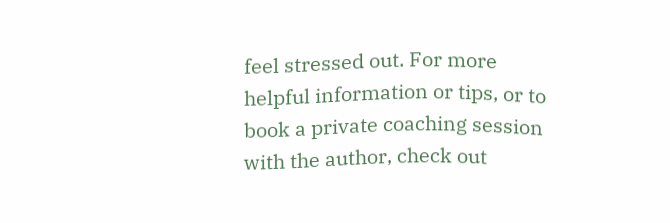feel stressed out. For more helpful information or tips, or to book a private coaching session with the author, check out